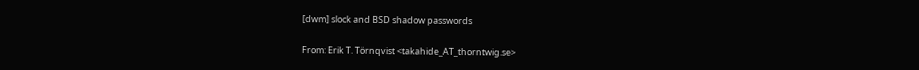[dwm] slock and BSD shadow passwords

From: Erik T. Törnqvist <takahide_AT_thorntwig.se>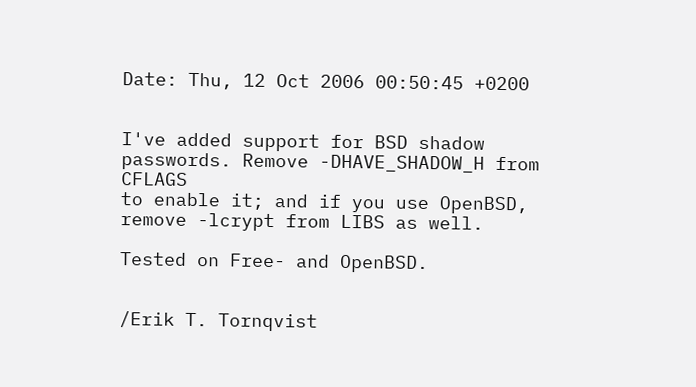Date: Thu, 12 Oct 2006 00:50:45 +0200


I've added support for BSD shadow passwords. Remove -DHAVE_SHADOW_H from CFLAGS
to enable it; and if you use OpenBSD, remove -lcrypt from LIBS as well.

Tested on Free- and OpenBSD.


/Erik T. Tornqvist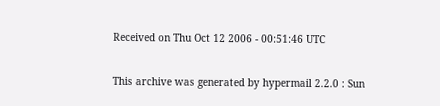Received on Thu Oct 12 2006 - 00:51:46 UTC

This archive was generated by hypermail 2.2.0 : Sun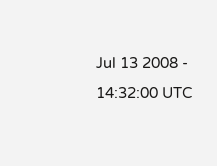Jul 13 2008 - 14:32:00 UTC